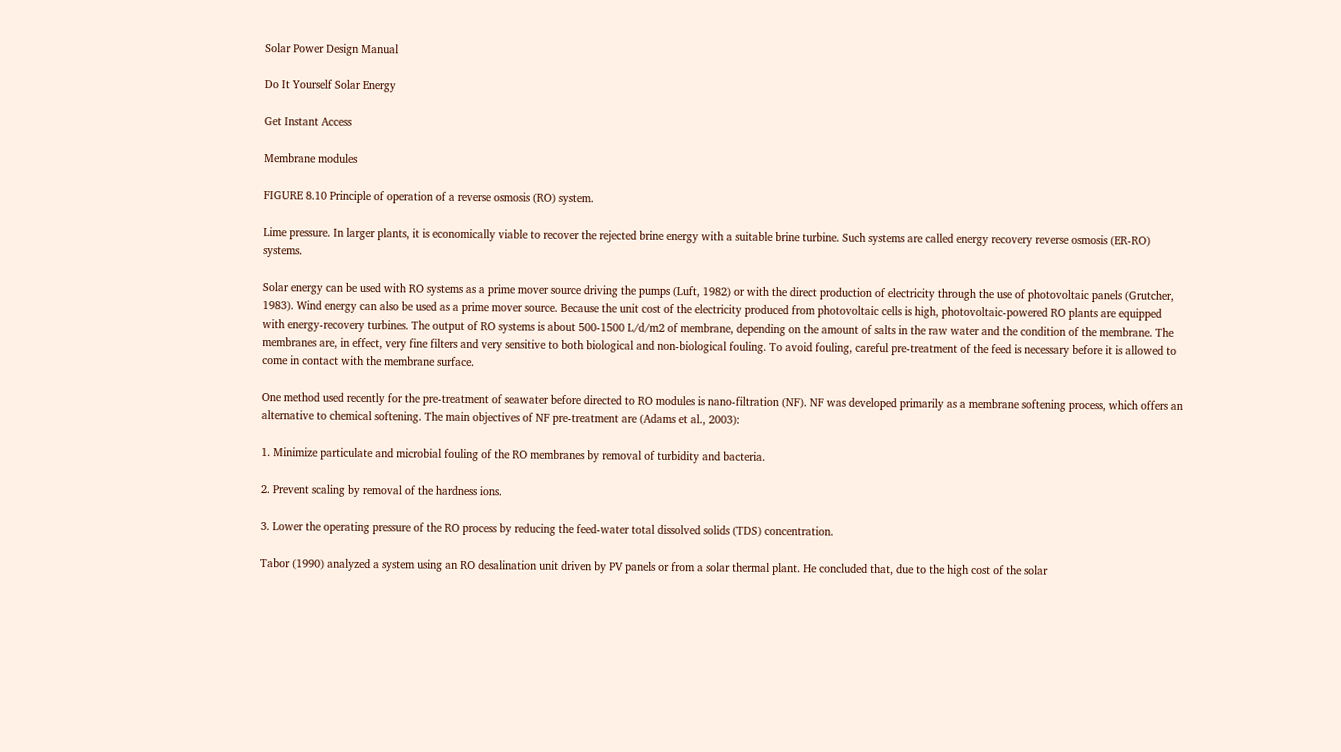Solar Power Design Manual

Do It Yourself Solar Energy

Get Instant Access

Membrane modules

FIGURE 8.10 Principle of operation of a reverse osmosis (RO) system.

Lime pressure. In larger plants, it is economically viable to recover the rejected brine energy with a suitable brine turbine. Such systems are called energy recovery reverse osmosis (ER-RO) systems.

Solar energy can be used with RO systems as a prime mover source driving the pumps (Luft, 1982) or with the direct production of electricity through the use of photovoltaic panels (Grutcher, 1983). Wind energy can also be used as a prime mover source. Because the unit cost of the electricity produced from photovoltaic cells is high, photovoltaic-powered RO plants are equipped with energy-recovery turbines. The output of RO systems is about 500-1500 L/d/m2 of membrane, depending on the amount of salts in the raw water and the condition of the membrane. The membranes are, in effect, very fine filters and very sensitive to both biological and non-biological fouling. To avoid fouling, careful pre-treatment of the feed is necessary before it is allowed to come in contact with the membrane surface.

One method used recently for the pre-treatment of seawater before directed to RO modules is nano-filtration (NF). NF was developed primarily as a membrane softening process, which offers an alternative to chemical softening. The main objectives of NF pre-treatment are (Adams et al., 2003):

1. Minimize particulate and microbial fouling of the RO membranes by removal of turbidity and bacteria.

2. Prevent scaling by removal of the hardness ions.

3. Lower the operating pressure of the RO process by reducing the feed-water total dissolved solids (TDS) concentration.

Tabor (1990) analyzed a system using an RO desalination unit driven by PV panels or from a solar thermal plant. He concluded that, due to the high cost of the solar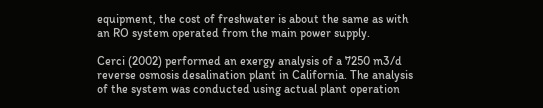equipment, the cost of freshwater is about the same as with an RO system operated from the main power supply.

Cerci (2002) performed an exergy analysis of a 7250 m3/d reverse osmosis desalination plant in California. The analysis of the system was conducted using actual plant operation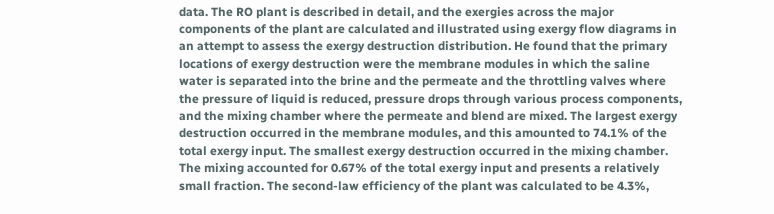data. The RO plant is described in detail, and the exergies across the major components of the plant are calculated and illustrated using exergy flow diagrams in an attempt to assess the exergy destruction distribution. He found that the primary locations of exergy destruction were the membrane modules in which the saline water is separated into the brine and the permeate and the throttling valves where the pressure of liquid is reduced, pressure drops through various process components, and the mixing chamber where the permeate and blend are mixed. The largest exergy destruction occurred in the membrane modules, and this amounted to 74.1% of the total exergy input. The smallest exergy destruction occurred in the mixing chamber. The mixing accounted for 0.67% of the total exergy input and presents a relatively small fraction. The second-law efficiency of the plant was calculated to be 4.3%,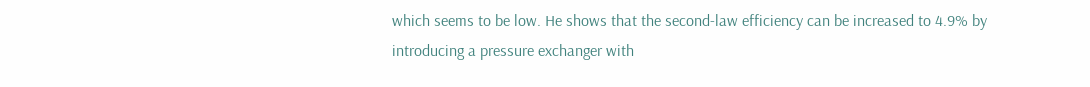which seems to be low. He shows that the second-law efficiency can be increased to 4.9% by introducing a pressure exchanger with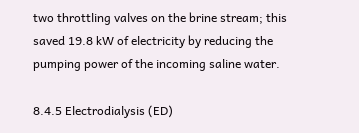two throttling valves on the brine stream; this saved 19.8 kW of electricity by reducing the pumping power of the incoming saline water.

8.4.5 Electrodialysis (ED)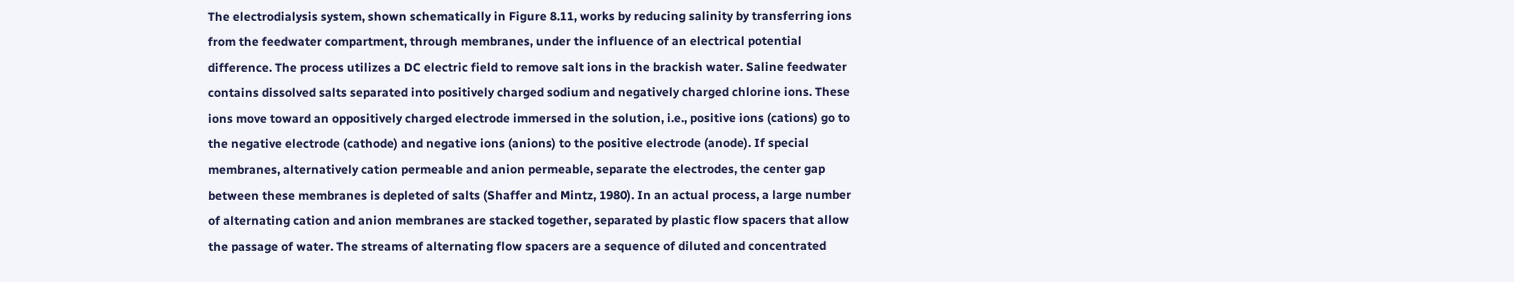The electrodialysis system, shown schematically in Figure 8.11, works by reducing salinity by transferring ions from the feedwater compartment, through membranes, under the influence of an electrical potential difference. The process utilizes a DC electric field to remove salt ions in the brackish water. Saline feedwater contains dissolved salts separated into positively charged sodium and negatively charged chlorine ions. These ions move toward an oppositively charged electrode immersed in the solution, i.e., positive ions (cations) go to the negative electrode (cathode) and negative ions (anions) to the positive electrode (anode). If special membranes, alternatively cation permeable and anion permeable, separate the electrodes, the center gap between these membranes is depleted of salts (Shaffer and Mintz, 1980). In an actual process, a large number of alternating cation and anion membranes are stacked together, separated by plastic flow spacers that allow the passage of water. The streams of alternating flow spacers are a sequence of diluted and concentrated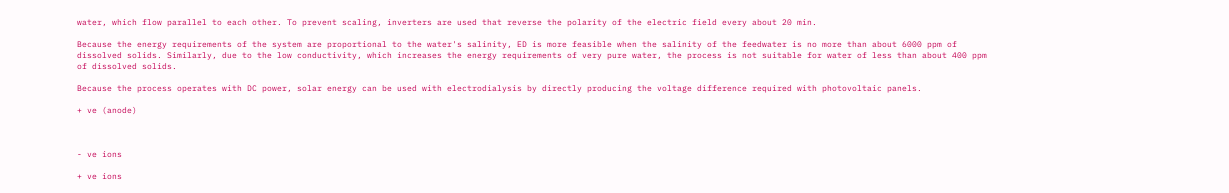water, which flow parallel to each other. To prevent scaling, inverters are used that reverse the polarity of the electric field every about 20 min.

Because the energy requirements of the system are proportional to the water's salinity, ED is more feasible when the salinity of the feedwater is no more than about 6000 ppm of dissolved solids. Similarly, due to the low conductivity, which increases the energy requirements of very pure water, the process is not suitable for water of less than about 400 ppm of dissolved solids.

Because the process operates with DC power, solar energy can be used with electrodialysis by directly producing the voltage difference required with photovoltaic panels.

+ ve (anode)



- ve ions

+ ve ions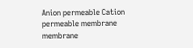Anion permeable Cation permeable membrane membrane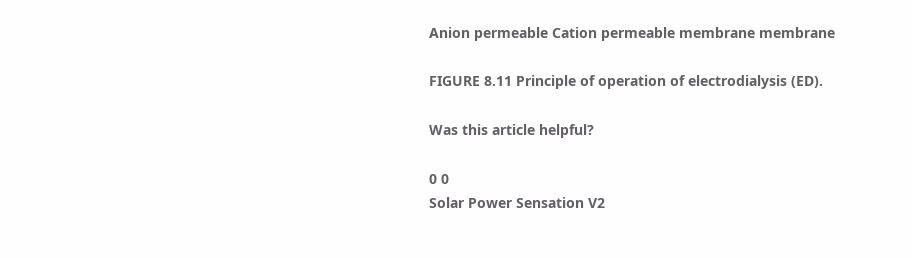Anion permeable Cation permeable membrane membrane

FIGURE 8.11 Principle of operation of electrodialysis (ED).

Was this article helpful?

0 0
Solar Power Sensation V2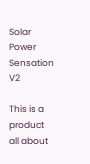Solar Power Sensation V2

This is a product all about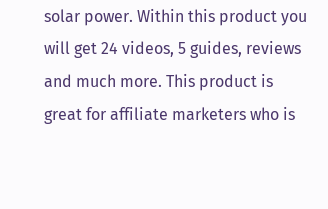solar power. Within this product you will get 24 videos, 5 guides, reviews and much more. This product is great for affiliate marketers who is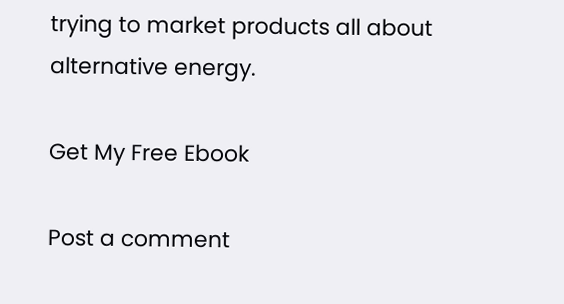trying to market products all about alternative energy.

Get My Free Ebook

Post a comment